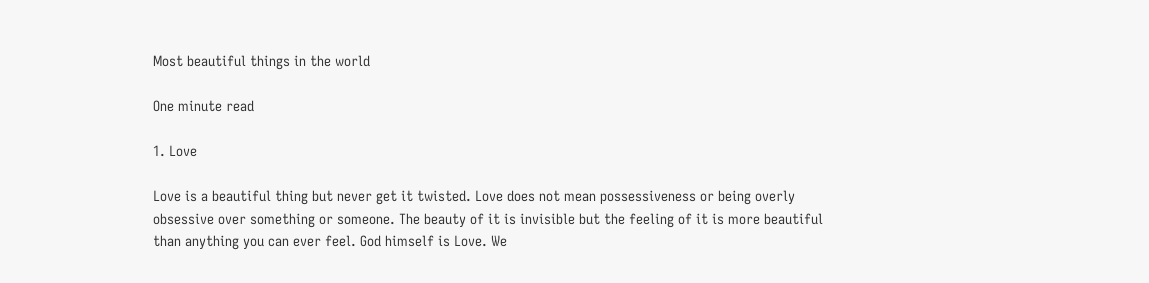Most beautiful things in the world

One minute read

1. Love

Love is a beautiful thing but never get it twisted. Love does not mean possessiveness or being overly obsessive over something or someone. The beauty of it is invisible but the feeling of it is more beautiful than anything you can ever feel. God himself is Love. We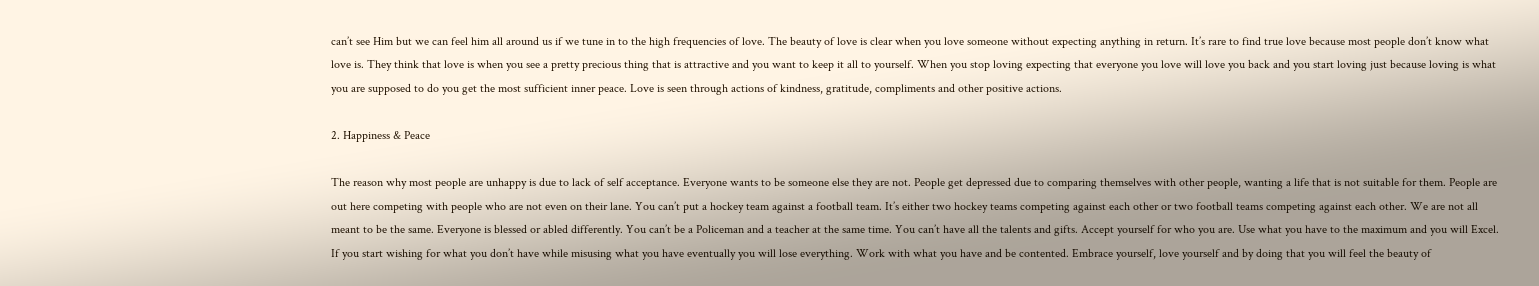can’t see Him but we can feel him all around us if we tune in to the high frequencies of love. The beauty of love is clear when you love someone without expecting anything in return. It’s rare to find true love because most people don’t know what love is. They think that love is when you see a pretty precious thing that is attractive and you want to keep it all to yourself. When you stop loving expecting that everyone you love will love you back and you start loving just because loving is what you are supposed to do you get the most sufficient inner peace. Love is seen through actions of kindness, gratitude, compliments and other positive actions.

2. Happiness & Peace

The reason why most people are unhappy is due to lack of self acceptance. Everyone wants to be someone else they are not. People get depressed due to comparing themselves with other people, wanting a life that is not suitable for them. People are out here competing with people who are not even on their lane. You can’t put a hockey team against a football team. It’s either two hockey teams competing against each other or two football teams competing against each other. We are not all meant to be the same. Everyone is blessed or abled differently. You can’t be a Policeman and a teacher at the same time. You can’t have all the talents and gifts. Accept yourself for who you are. Use what you have to the maximum and you will Excel. If you start wishing for what you don’t have while misusing what you have eventually you will lose everything. Work with what you have and be contented. Embrace yourself, love yourself and by doing that you will feel the beauty of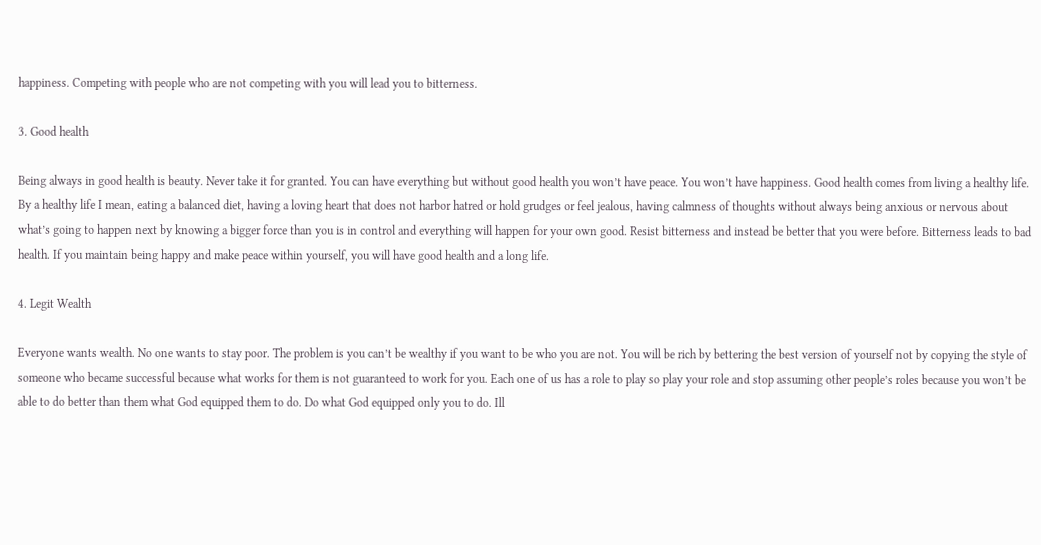happiness. Competing with people who are not competing with you will lead you to bitterness.

3. Good health

Being always in good health is beauty. Never take it for granted. You can have everything but without good health you won’t have peace. You won’t have happiness. Good health comes from living a healthy life. By a healthy life I mean, eating a balanced diet, having a loving heart that does not harbor hatred or hold grudges or feel jealous, having calmness of thoughts without always being anxious or nervous about what’s going to happen next by knowing a bigger force than you is in control and everything will happen for your own good. Resist bitterness and instead be better that you were before. Bitterness leads to bad health. If you maintain being happy and make peace within yourself, you will have good health and a long life.

4. Legit Wealth

Everyone wants wealth. No one wants to stay poor. The problem is you can’t be wealthy if you want to be who you are not. You will be rich by bettering the best version of yourself not by copying the style of someone who became successful because what works for them is not guaranteed to work for you. Each one of us has a role to play so play your role and stop assuming other people’s roles because you won’t be able to do better than them what God equipped them to do. Do what God equipped only you to do. Ill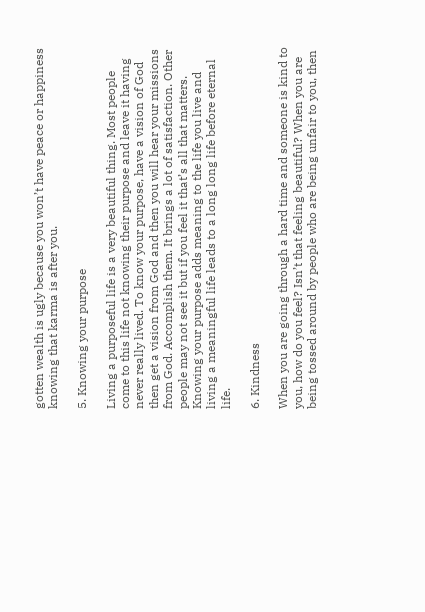gotten wealth is ugly because you won’t have peace or happiness knowing that karma is after you.

5. Knowing your purpose

Living a purposeful life is a very beautiful thing. Most people come to this life not knowing their purpose and leave it having never really lived. To know your purpose, have a vision of God then get a vision from God and then you will hear your missions from God. Accomplish them. It brings a lot of satisfaction. Other people may not see it but if you feel it that’s all that matters. Knowing your purpose adds meaning to the life you live and living a meaningful life leads to a long long life before eternal life.

6. Kindness

When you are going through a hard time and someone is kind to you, how do you feel? Isn’t that feeling beautiful? When you are being tossed around by people who are being unfair to you, then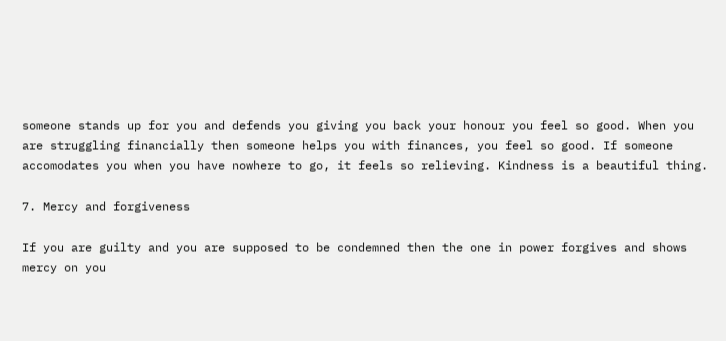someone stands up for you and defends you giving you back your honour you feel so good. When you are struggling financially then someone helps you with finances, you feel so good. If someone accomodates you when you have nowhere to go, it feels so relieving. Kindness is a beautiful thing.

7. Mercy and forgiveness

If you are guilty and you are supposed to be condemned then the one in power forgives and shows mercy on you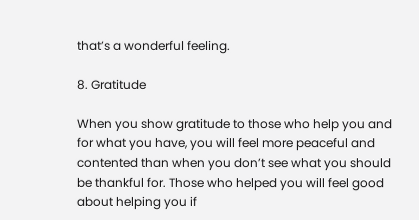that’s a wonderful feeling.

8. Gratitude

When you show gratitude to those who help you and for what you have, you will feel more peaceful and contented than when you don’t see what you should be thankful for. Those who helped you will feel good about helping you if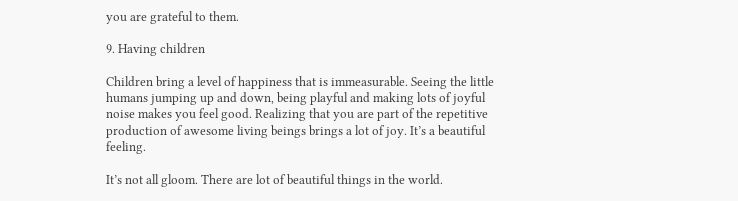you are grateful to them.

9. Having children

Children bring a level of happiness that is immeasurable. Seeing the little humans jumping up and down, being playful and making lots of joyful noise makes you feel good. Realizing that you are part of the repetitive production of awesome living beings brings a lot of joy. It’s a beautiful feeling.

It’s not all gloom. There are lot of beautiful things in the world.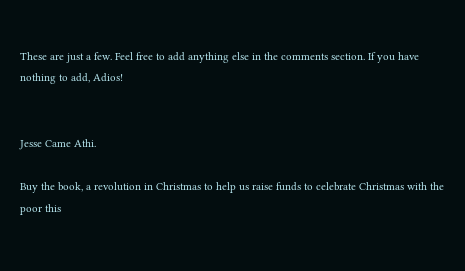These are just a few. Feel free to add anything else in the comments section. If you have nothing to add, Adios!


Jesse Came Athi.

Buy the book, a revolution in Christmas to help us raise funds to celebrate Christmas with the poor this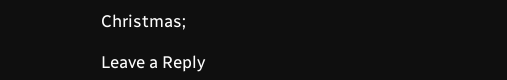Christmas;

Leave a Reply